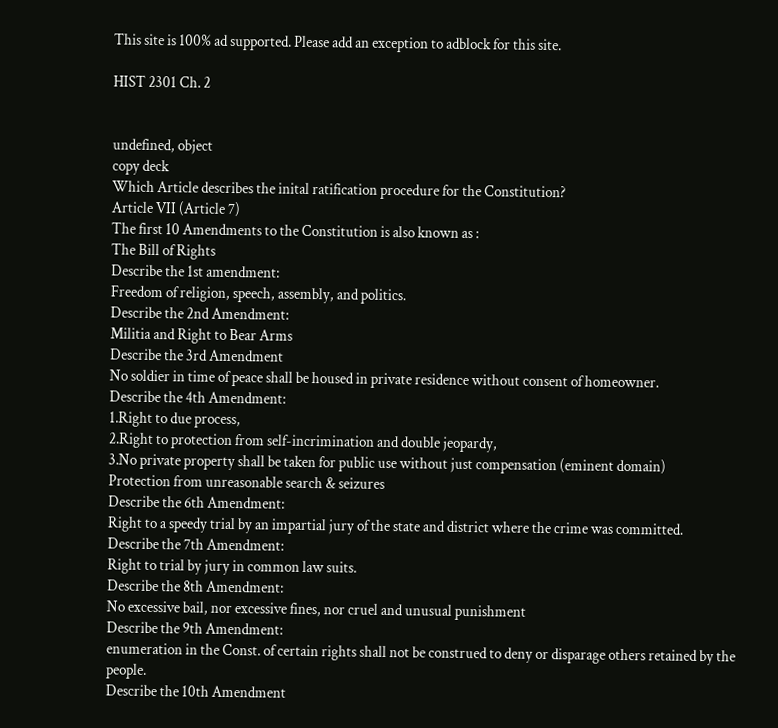This site is 100% ad supported. Please add an exception to adblock for this site.

HIST 2301 Ch. 2


undefined, object
copy deck
Which Article describes the inital ratification procedure for the Constitution?
Article VII (Article 7)
The first 10 Amendments to the Constitution is also known as :
The Bill of Rights
Describe the 1st amendment:
Freedom of religion, speech, assembly, and politics.
Describe the 2nd Amendment:
Militia and Right to Bear Arms
Describe the 3rd Amendment
No soldier in time of peace shall be housed in private residence without consent of homeowner.
Describe the 4th Amendment:
1.Right to due process,
2.Right to protection from self-incrimination and double jeopardy,
3.No private property shall be taken for public use without just compensation (eminent domain)
Protection from unreasonable search & seizures
Describe the 6th Amendment:
Right to a speedy trial by an impartial jury of the state and district where the crime was committed.
Describe the 7th Amendment:
Right to trial by jury in common law suits.
Describe the 8th Amendment:
No excessive bail, nor excessive fines, nor cruel and unusual punishment
Describe the 9th Amendment:
enumeration in the Const. of certain rights shall not be construed to deny or disparage others retained by the people.
Describe the 10th Amendment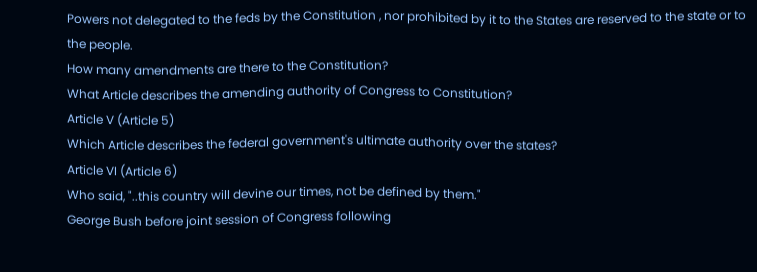Powers not delegated to the feds by the Constitution , nor prohibited by it to the States are reserved to the state or to the people.
How many amendments are there to the Constitution?
What Article describes the amending authority of Congress to Constitution?
Article V (Article 5)
Which Article describes the federal government's ultimate authority over the states?
Article VI (Article 6)
Who said, "..this country will devine our times, not be defined by them."
George Bush before joint session of Congress following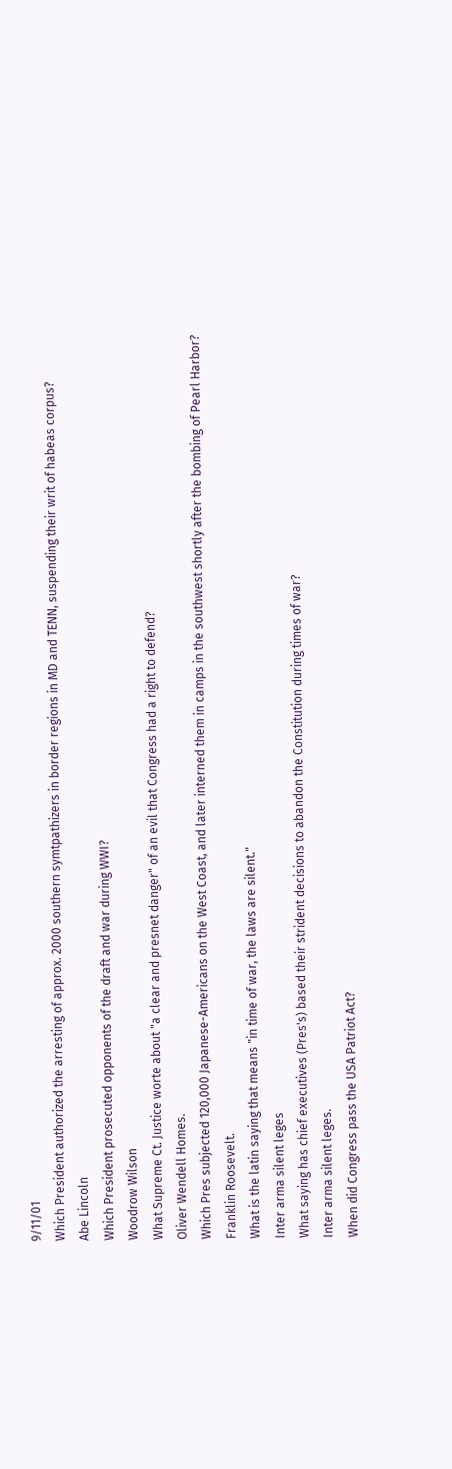9/11/01
Which President authorized the arresting of approx. 2000 southern symtpathizers in border regions in MD and TENN, suspending their writ of habeas corpus?
Abe Lincoln
Which President prosecuted opponents of the draft and war during WWI?
Woodrow Wilson
What Supreme Ct. Justice worte about "a clear and presnet danger" of an evil that Congress had a right to defend?
Oliver Wendell Homes.
Which Pres subjected 120,000 Japanese-Americans on the West Coast, and later interned them in camps in the southwest shortly after the bombing of Pearl Harbor?
Franklin Roosevelt.
What is the latin saying that means "in time of war, the laws are silent."
Inter arma silent leges
What saying has chief executives (Pres's) based their strident decisions to abandon the Constitution during times of war?
Inter arma silent leges.
When did Congress pass the USA Patriot Act?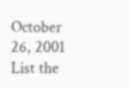October 26, 2001
List the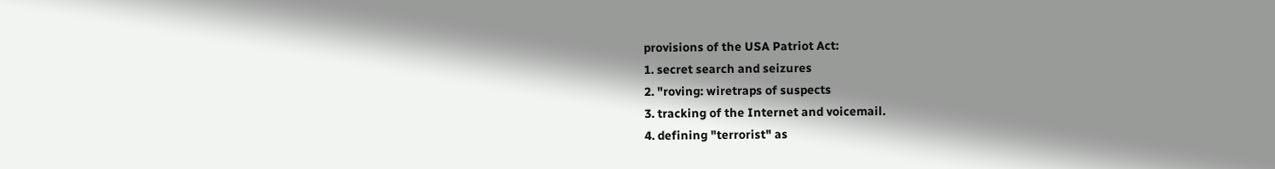provisions of the USA Patriot Act:
1. secret search and seizures
2. "roving: wiretraps of suspects
3. tracking of the Internet and voicemail.
4. defining "terrorist" as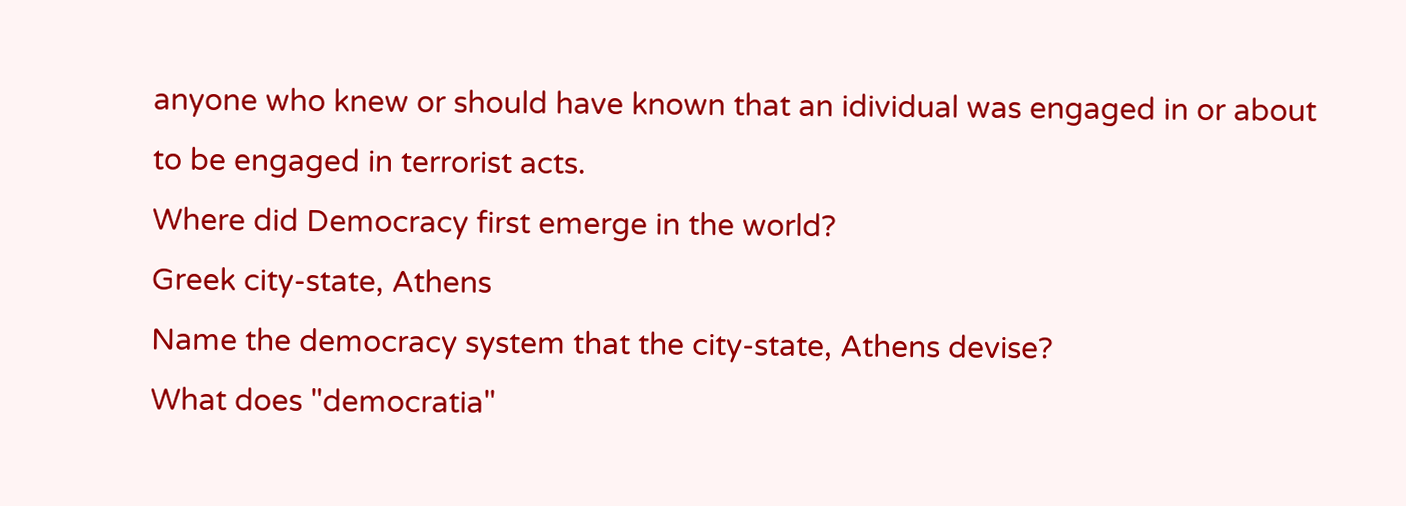anyone who knew or should have known that an idividual was engaged in or about to be engaged in terrorist acts.
Where did Democracy first emerge in the world?
Greek city-state, Athens
Name the democracy system that the city-state, Athens devise?
What does "democratia"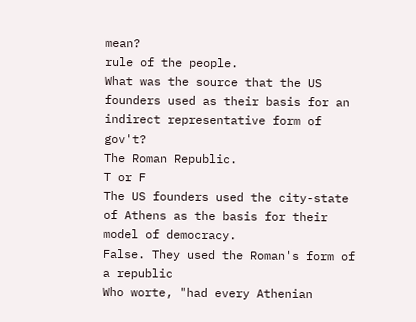mean?
rule of the people.
What was the source that the US founders used as their basis for an indirect representative form of gov't?
The Roman Republic.
T or F
The US founders used the city-state of Athens as the basis for their model of democracy.
False. They used the Roman's form of a republic
Who worte, "had every Athenian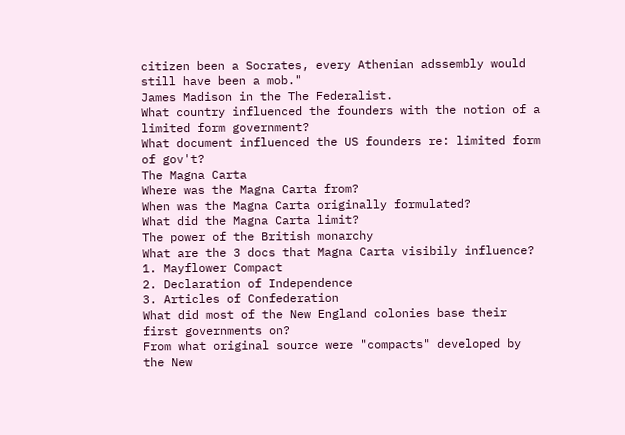citizen been a Socrates, every Athenian adssembly would still have been a mob."
James Madison in the The Federalist.
What country influenced the founders with the notion of a limited form government?
What document influenced the US founders re: limited form of gov't?
The Magna Carta
Where was the Magna Carta from?
When was the Magna Carta originally formulated?
What did the Magna Carta limit?
The power of the British monarchy
What are the 3 docs that Magna Carta visibily influence?
1. Mayflower Compact
2. Declaration of Independence
3. Articles of Confederation
What did most of the New England colonies base their first governments on?
From what original source were "compacts" developed by the New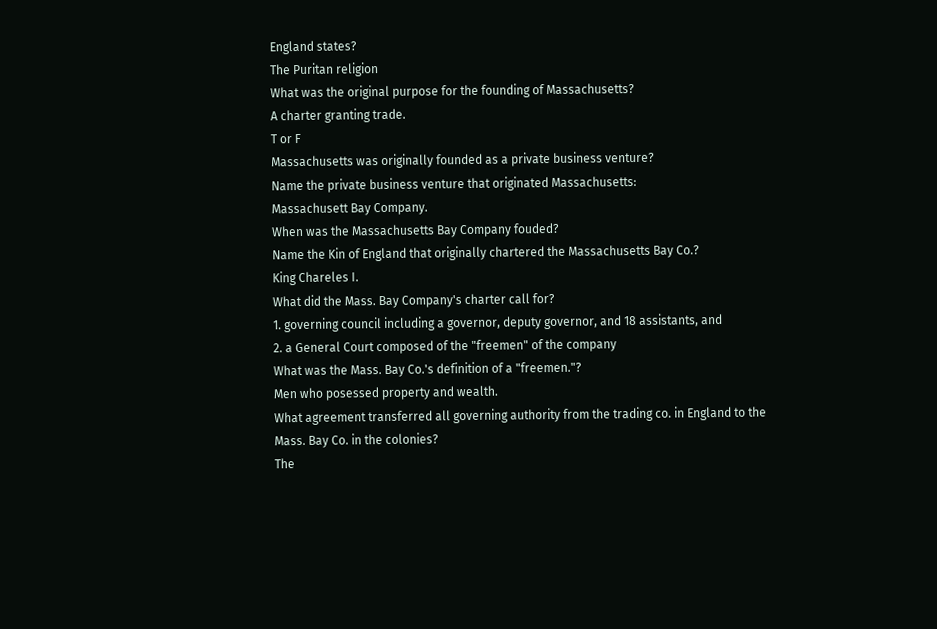England states?
The Puritan religion
What was the original purpose for the founding of Massachusetts?
A charter granting trade.
T or F
Massachusetts was originally founded as a private business venture?
Name the private business venture that originated Massachusetts:
Massachusett Bay Company.
When was the Massachusetts Bay Company fouded?
Name the Kin of England that originally chartered the Massachusetts Bay Co.?
King Chareles I.
What did the Mass. Bay Company's charter call for?
1. governing council including a governor, deputy governor, and 18 assistants, and
2. a General Court composed of the "freemen" of the company
What was the Mass. Bay Co.'s definition of a "freemen."?
Men who posessed property and wealth.
What agreement transferred all governing authority from the trading co. in England to the Mass. Bay Co. in the colonies?
The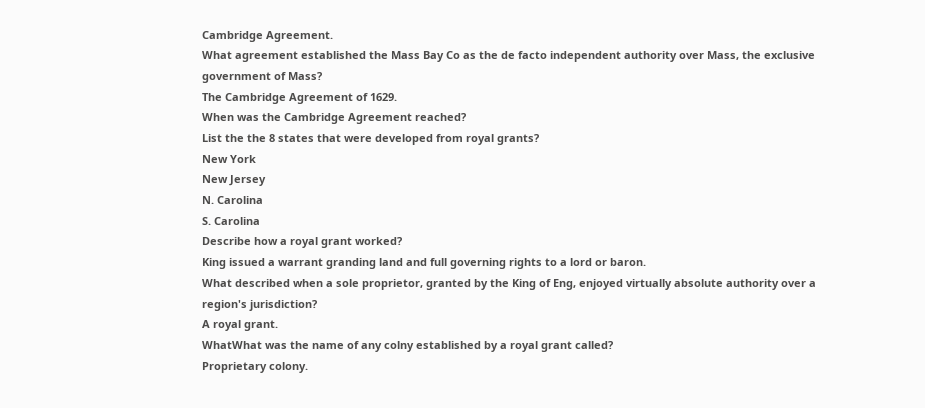Cambridge Agreement.
What agreement established the Mass Bay Co as the de facto independent authority over Mass, the exclusive government of Mass?
The Cambridge Agreement of 1629.
When was the Cambridge Agreement reached?
List the the 8 states that were developed from royal grants?
New York
New Jersey
N. Carolina
S. Carolina
Describe how a royal grant worked?
King issued a warrant granding land and full governing rights to a lord or baron.
What described when a sole proprietor, granted by the King of Eng, enjoyed virtually absolute authority over a region's jurisdiction?
A royal grant.
WhatWhat was the name of any colny established by a royal grant called?
Proprietary colony.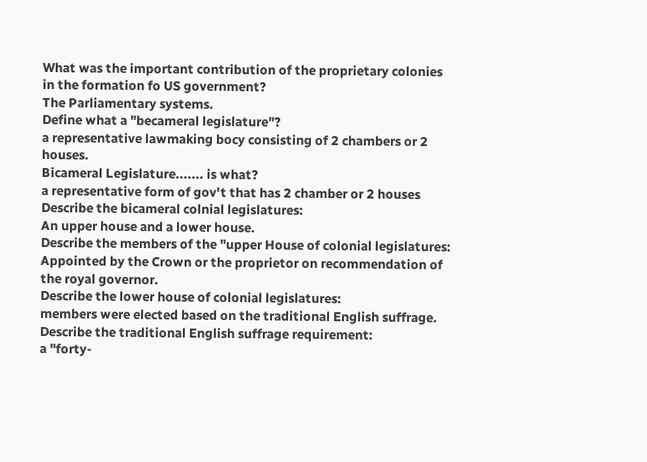What was the important contribution of the proprietary colonies in the formation fo US government?
The Parliamentary systems.
Define what a "becameral legislature"?
a representative lawmaking bocy consisting of 2 chambers or 2 houses.
Bicameral Legislature....... is what?
a representative form of gov't that has 2 chamber or 2 houses
Describe the bicameral colnial legislatures:
An upper house and a lower house.
Describe the members of the "upper House of colonial legislatures:
Appointed by the Crown or the proprietor on recommendation of the royal governor.
Describe the lower house of colonial legislatures:
members were elected based on the traditional English suffrage.
Describe the traditional English suffrage requirement:
a "forty-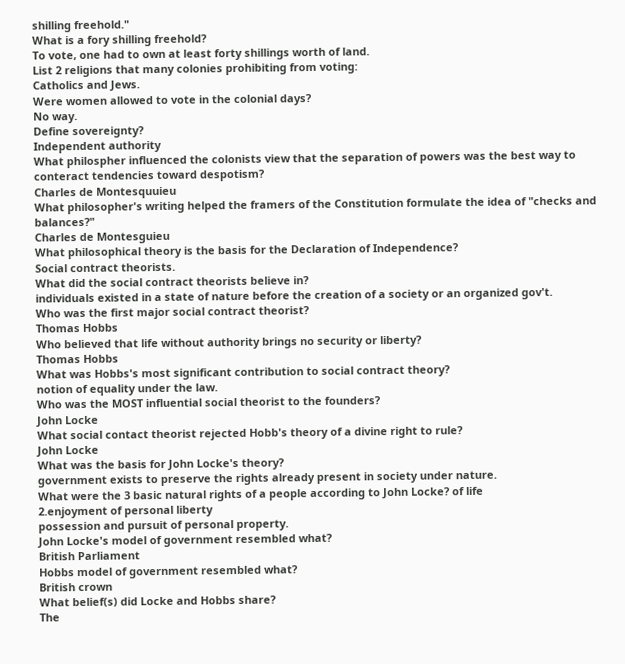shilling freehold."
What is a fory shilling freehold?
To vote, one had to own at least forty shillings worth of land.
List 2 religions that many colonies prohibiting from voting:
Catholics and Jews.
Were women allowed to vote in the colonial days?
No way.
Define sovereignty?
Independent authority
What philospher influenced the colonists view that the separation of powers was the best way to conteract tendencies toward despotism?
Charles de Montesquuieu
What philosopher's writing helped the framers of the Constitution formulate the idea of "checks and balances?"
Charles de Montesguieu
What philosophical theory is the basis for the Declaration of Independence?
Social contract theorists.
What did the social contract theorists believe in?
individuals existed in a state of nature before the creation of a society or an organized gov't.
Who was the first major social contract theorist?
Thomas Hobbs
Who believed that life without authority brings no security or liberty?
Thomas Hobbs
What was Hobbs's most significant contribution to social contract theory?
notion of equality under the law.
Who was the MOST influential social theorist to the founders?
John Locke
What social contact theorist rejected Hobb's theory of a divine right to rule?
John Locke
What was the basis for John Locke's theory?
government exists to preserve the rights already present in society under nature.
What were the 3 basic natural rights of a people according to John Locke? of life
2.enjoyment of personal liberty
possession and pursuit of personal property.
John Locke's model of government resembled what?
British Parliament
Hobbs model of government resembled what?
British crown
What belief(s) did Locke and Hobbs share?
The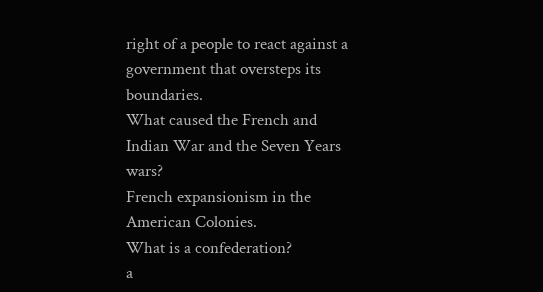right of a people to react against a government that oversteps its boundaries.
What caused the French and Indian War and the Seven Years wars?
French expansionism in the American Colonies.
What is a confederation?
a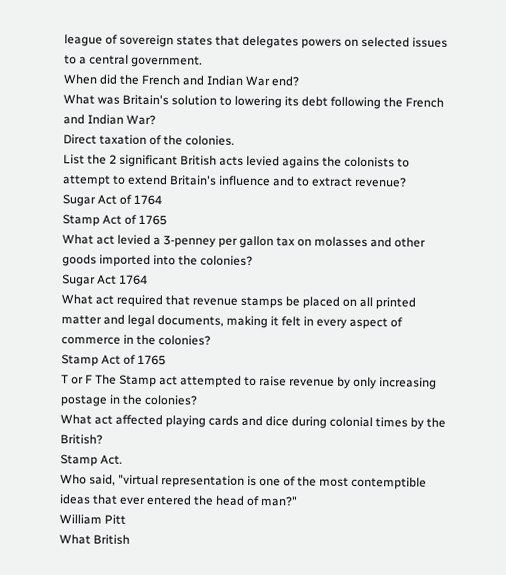league of sovereign states that delegates powers on selected issues to a central government.
When did the French and Indian War end?
What was Britain's solution to lowering its debt following the French and Indian War?
Direct taxation of the colonies.
List the 2 significant British acts levied agains the colonists to attempt to extend Britain's influence and to extract revenue?
Sugar Act of 1764
Stamp Act of 1765
What act levied a 3-penney per gallon tax on molasses and other goods imported into the colonies?
Sugar Act 1764
What act required that revenue stamps be placed on all printed matter and legal documents, making it felt in every aspect of commerce in the colonies?
Stamp Act of 1765
T or F The Stamp act attempted to raise revenue by only increasing postage in the colonies?
What act affected playing cards and dice during colonial times by the British?
Stamp Act.
Who said, "virtual representation is one of the most contemptible ideas that ever entered the head of man?"
William Pitt
What British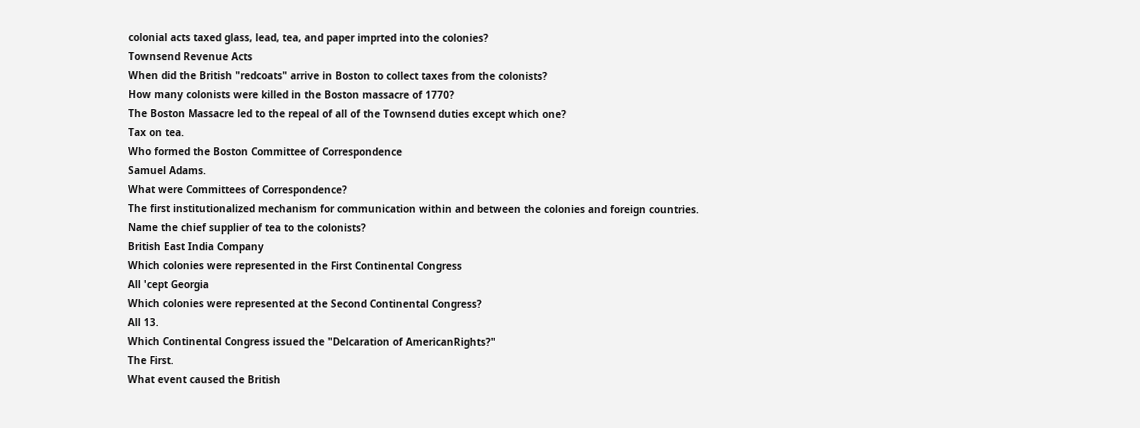colonial acts taxed glass, lead, tea, and paper imprted into the colonies?
Townsend Revenue Acts
When did the British "redcoats" arrive in Boston to collect taxes from the colonists?
How many colonists were killed in the Boston massacre of 1770?
The Boston Massacre led to the repeal of all of the Townsend duties except which one?
Tax on tea.
Who formed the Boston Committee of Correspondence
Samuel Adams.
What were Committees of Correspondence?
The first institutionalized mechanism for communication within and between the colonies and foreign countries.
Name the chief supplier of tea to the colonists?
British East India Company
Which colonies were represented in the First Continental Congress
All 'cept Georgia
Which colonies were represented at the Second Continental Congress?
All 13.
Which Continental Congress issued the "Delcaration of AmericanRights?"
The First.
What event caused the British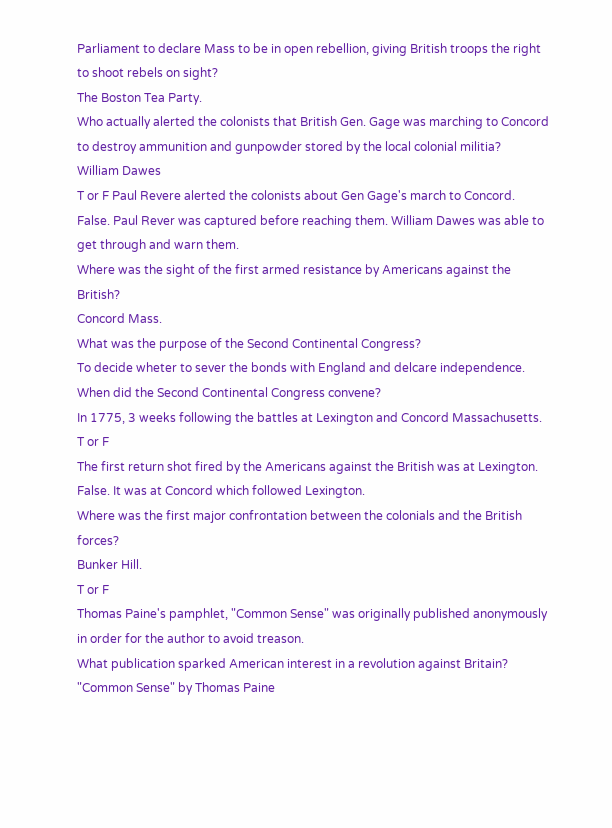Parliament to declare Mass to be in open rebellion, giving British troops the right to shoot rebels on sight?
The Boston Tea Party.
Who actually alerted the colonists that British Gen. Gage was marching to Concord to destroy ammunition and gunpowder stored by the local colonial militia?
William Dawes
T or F Paul Revere alerted the colonists about Gen Gage's march to Concord.
False. Paul Rever was captured before reaching them. William Dawes was able to get through and warn them.
Where was the sight of the first armed resistance by Americans against the British?
Concord Mass.
What was the purpose of the Second Continental Congress?
To decide wheter to sever the bonds with England and delcare independence.
When did the Second Continental Congress convene?
In 1775, 3 weeks following the battles at Lexington and Concord Massachusetts.
T or F
The first return shot fired by the Americans against the British was at Lexington.
False. It was at Concord which followed Lexington.
Where was the first major confrontation between the colonials and the British forces?
Bunker Hill.
T or F
Thomas Paine's pamphlet, "Common Sense" was originally published anonymously in order for the author to avoid treason.
What publication sparked American interest in a revolution against Britain?
"Common Sense" by Thomas Paine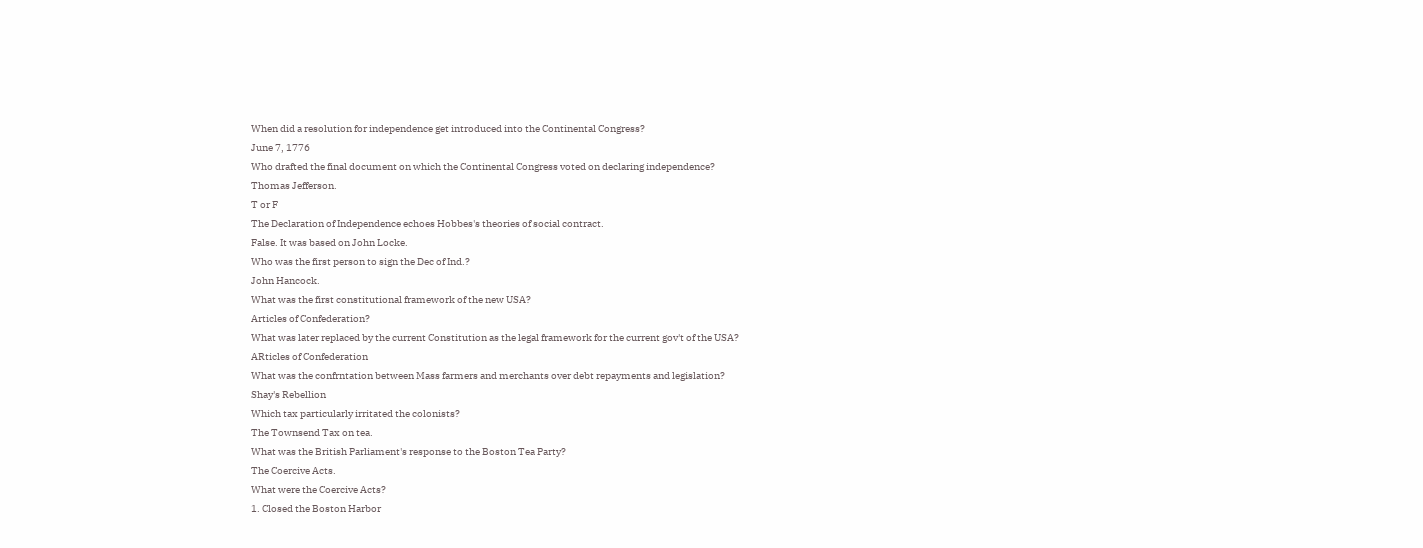When did a resolution for independence get introduced into the Continental Congress?
June 7, 1776
Who drafted the final document on which the Continental Congress voted on declaring independence?
Thomas Jefferson.
T or F
The Declaration of Independence echoes Hobbes's theories of social contract.
False. It was based on John Locke.
Who was the first person to sign the Dec of Ind.?
John Hancock.
What was the first constitutional framework of the new USA?
Articles of Confederation?
What was later replaced by the current Constitution as the legal framework for the current gov't of the USA?
ARticles of Confederation
What was the confrntation between Mass farmers and merchants over debt repayments and legislation?
Shay's Rebellion
Which tax particularly irritated the colonists?
The Townsend Tax on tea.
What was the British Parliament's response to the Boston Tea Party?
The Coercive Acts.
What were the Coercive Acts?
1. Closed the Boston Harbor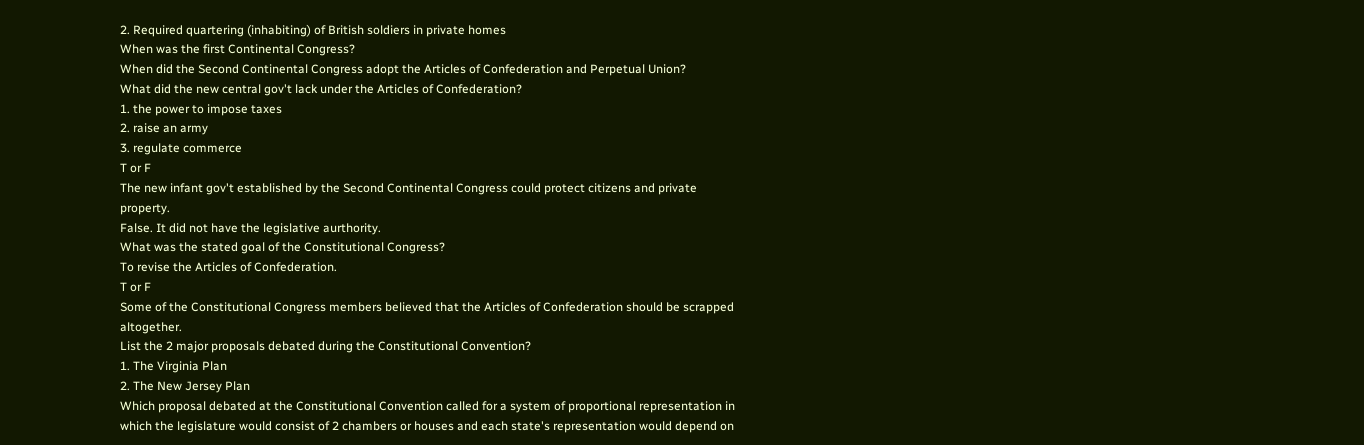2. Required quartering (inhabiting) of British soldiers in private homes
When was the first Continental Congress?
When did the Second Continental Congress adopt the Articles of Confederation and Perpetual Union?
What did the new central gov't lack under the Articles of Confederation?
1. the power to impose taxes
2. raise an army
3. regulate commerce
T or F
The new infant gov't established by the Second Continental Congress could protect citizens and private property.
False. It did not have the legislative aurthority.
What was the stated goal of the Constitutional Congress?
To revise the Articles of Confederation.
T or F
Some of the Constitutional Congress members believed that the Articles of Confederation should be scrapped altogether.
List the 2 major proposals debated during the Constitutional Convention?
1. The Virginia Plan
2. The New Jersey Plan
Which proposal debated at the Constitutional Convention called for a system of proportional representation in which the legislature would consist of 2 chambers or houses and each state's representation would depend on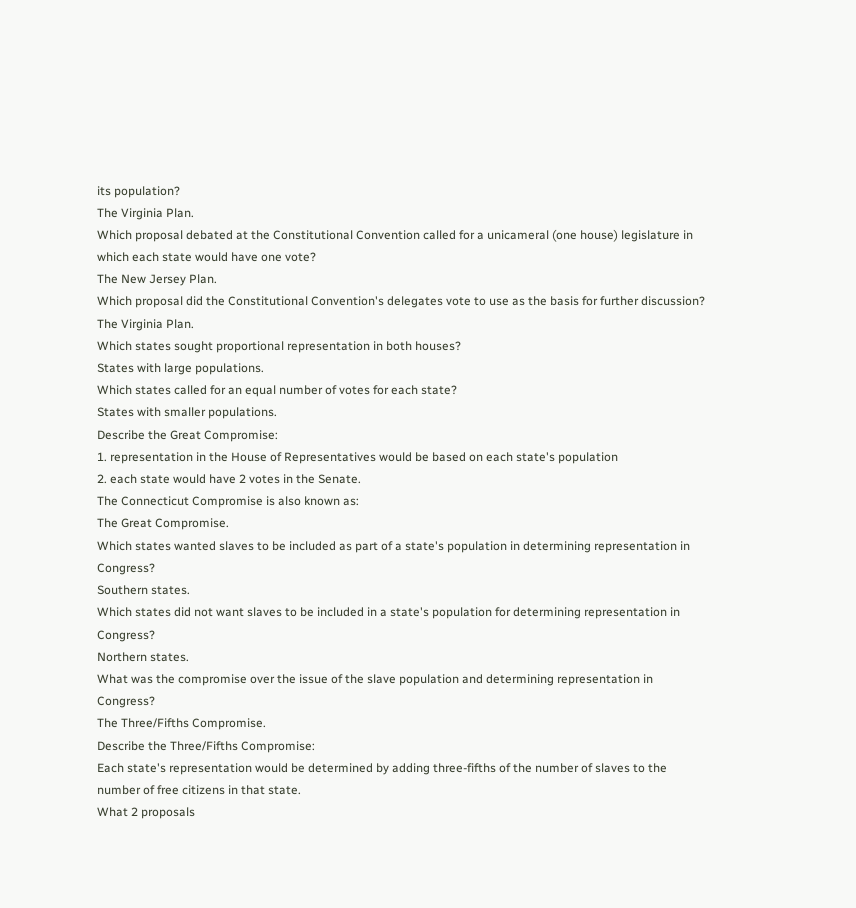its population?
The Virginia Plan.
Which proposal debated at the Constitutional Convention called for a unicameral (one house) legislature in which each state would have one vote?
The New Jersey Plan.
Which proposal did the Constitutional Convention's delegates vote to use as the basis for further discussion?
The Virginia Plan.
Which states sought proportional representation in both houses?
States with large populations.
Which states called for an equal number of votes for each state?
States with smaller populations.
Describe the Great Compromise:
1. representation in the House of Representatives would be based on each state's population
2. each state would have 2 votes in the Senate.
The Connecticut Compromise is also known as:
The Great Compromise.
Which states wanted slaves to be included as part of a state's population in determining representation in Congress?
Southern states.
Which states did not want slaves to be included in a state's population for determining representation in Congress?
Northern states.
What was the compromise over the issue of the slave population and determining representation in Congress?
The Three/Fifths Compromise.
Describe the Three/Fifths Compromise:
Each state's representation would be determined by adding three-fifths of the number of slaves to the number of free citizens in that state.
What 2 proposals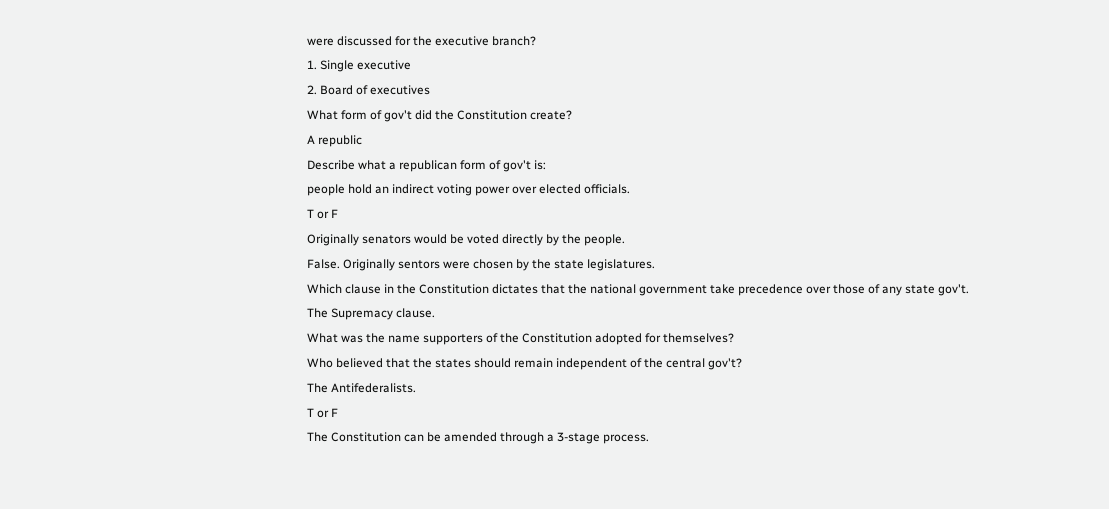were discussed for the executive branch?
1. Single executive
2. Board of executives
What form of gov't did the Constitution create?
A republic
Describe what a republican form of gov't is:
people hold an indirect voting power over elected officials.
T or F
Originally senators would be voted directly by the people.
False. Originally sentors were chosen by the state legislatures.
Which clause in the Constitution dictates that the national government take precedence over those of any state gov't.
The Supremacy clause.
What was the name supporters of the Constitution adopted for themselves?
Who believed that the states should remain independent of the central gov't?
The Antifederalists.
T or F
The Constitution can be amended through a 3-stage process.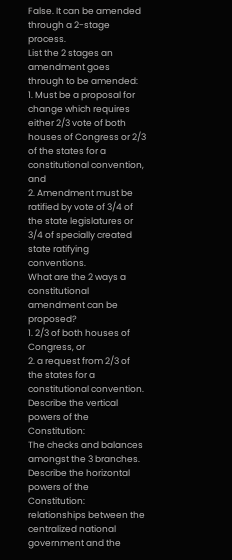False. It can be amended through a 2-stage process.
List the 2 stages an amendment goes through to be amended:
1. Must be a proposal for change which requires either 2/3 vote of both houses of Congress or 2/3 of the states for a constitutional convention, and
2. Amendment must be ratified by vote of 3/4 of the state legislatures or 3/4 of specially created state ratifying conventions.
What are the 2 ways a constitutional amendment can be proposed?
1. 2/3 of both houses of Congress, or
2. a request from 2/3 of the states for a constitutional convention.
Describe the vertical powers of the Constitution:
The checks and balances amongst the 3 branches.
Describe the horizontal powers of the Constitution:
relationships between the centralized national government and the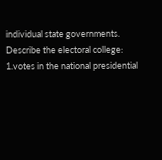individual state governments.
Describe the electoral college:
1.votes in the national presidential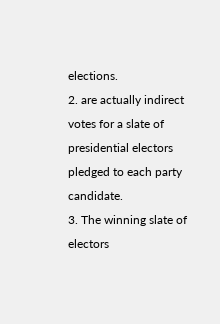elections.
2. are actually indirect votes for a slate of presidential electors pledged to each party candidate.
3. The winning slate of electors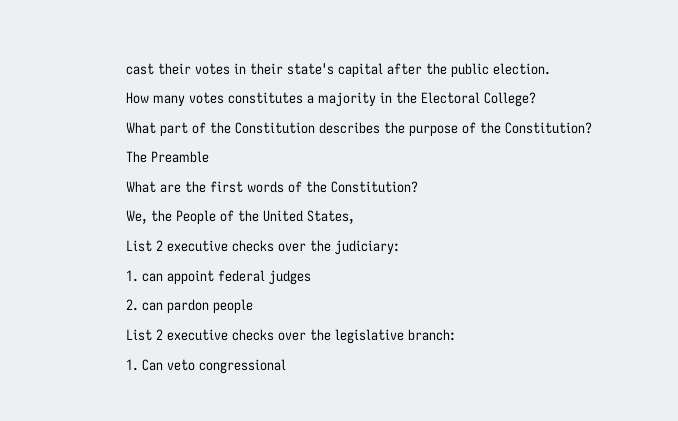cast their votes in their state's capital after the public election.
How many votes constitutes a majority in the Electoral College?
What part of the Constitution describes the purpose of the Constitution?
The Preamble
What are the first words of the Constitution?
We, the People of the United States,
List 2 executive checks over the judiciary:
1. can appoint federal judges
2. can pardon people
List 2 executive checks over the legislative branch:
1. Can veto congressional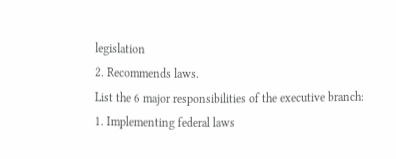legislation
2. Recommends laws.
List the 6 major responsibilities of the executive branch:
1. Implementing federal laws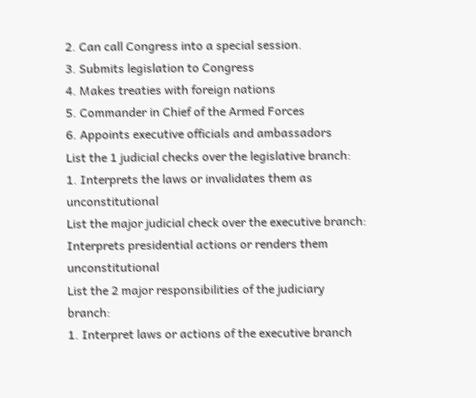2. Can call Congress into a special session.
3. Submits legislation to Congress
4. Makes treaties with foreign nations
5. Commander in Chief of the Armed Forces
6. Appoints executive officials and ambassadors
List the 1 judicial checks over the legislative branch:
1. Interprets the laws or invalidates them as unconstitutional
List the major judicial check over the executive branch:
Interprets presidential actions or renders them unconstitutional
List the 2 major responsibilities of the judiciary branch:
1. Interpret laws or actions of the executive branch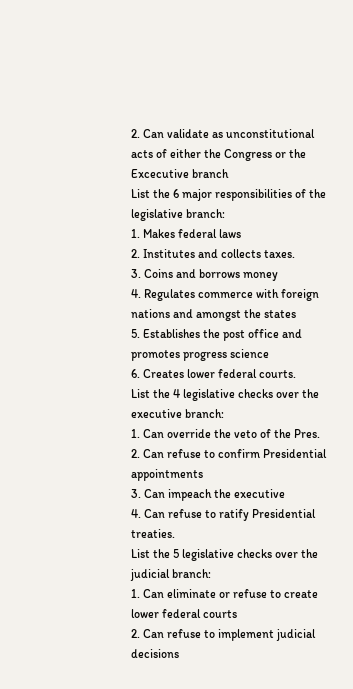2. Can validate as unconstitutional acts of either the Congress or the Excecutive branch
List the 6 major responsibilities of the legislative branch:
1. Makes federal laws
2. Institutes and collects taxes.
3. Coins and borrows money
4. Regulates commerce with foreign nations and amongst the states
5. Establishes the post office and promotes progress science
6. Creates lower federal courts.
List the 4 legislative checks over the executive branch:
1. Can override the veto of the Pres.
2. Can refuse to confirm Presidential appointments
3. Can impeach the executive
4. Can refuse to ratify Presidential treaties.
List the 5 legislative checks over the judicial branch:
1. Can eliminate or refuse to create lower federal courts
2. Can refuse to implement judicial decisions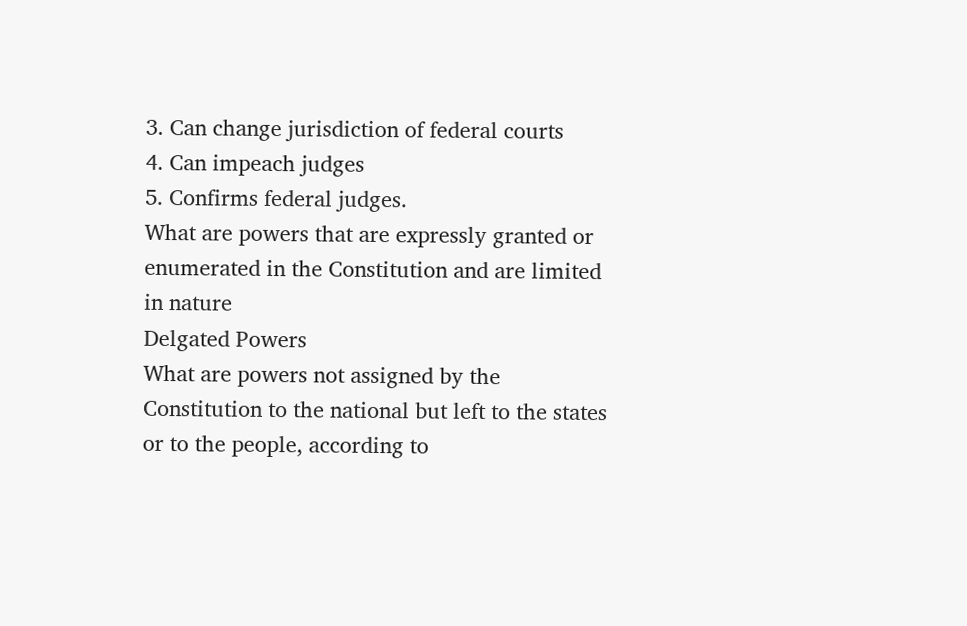3. Can change jurisdiction of federal courts
4. Can impeach judges
5. Confirms federal judges.
What are powers that are expressly granted or enumerated in the Constitution and are limited in nature
Delgated Powers
What are powers not assigned by the Constitution to the national but left to the states or to the people, according to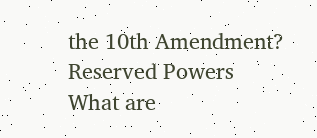the 10th Amendment?
Reserved Powers
What are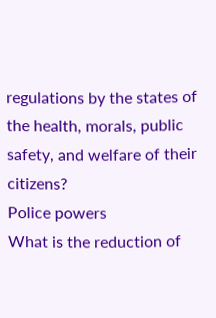regulations by the states of the health, morals, public safety, and welfare of their citizens?
Police powers
What is the reduction of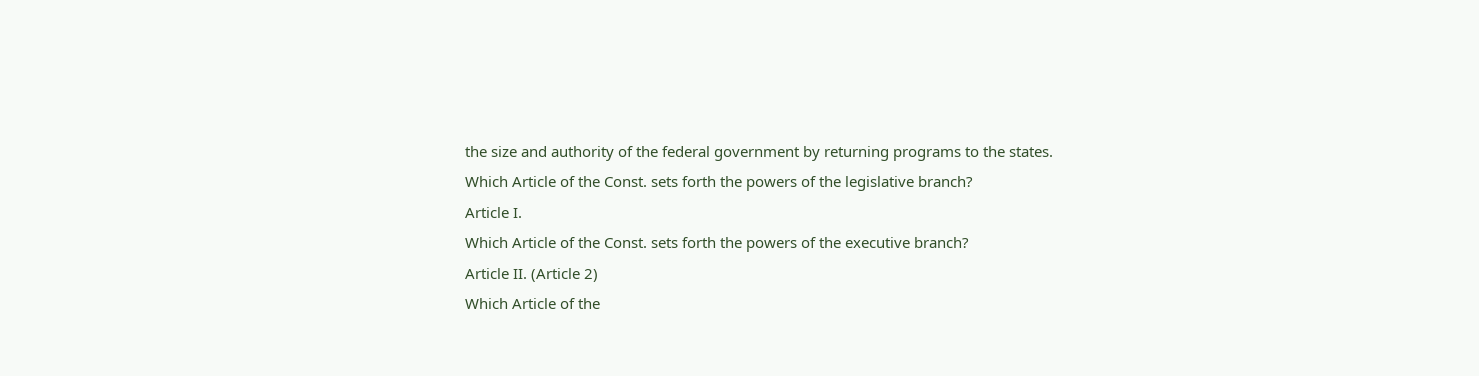the size and authority of the federal government by returning programs to the states.
Which Article of the Const. sets forth the powers of the legislative branch?
Article I.
Which Article of the Const. sets forth the powers of the executive branch?
Article II. (Article 2)
Which Article of the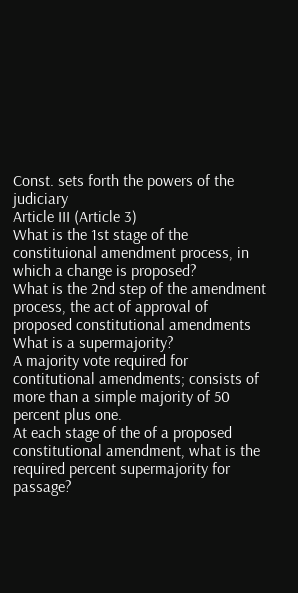Const. sets forth the powers of the judiciary
Article III (Article 3)
What is the 1st stage of the constituional amendment process, in which a change is proposed?
What is the 2nd step of the amendment process, the act of approval of proposed constitutional amendments
What is a supermajority?
A majority vote required for contitutional amendments; consists of more than a simple majority of 50 percent plus one.
At each stage of the of a proposed constitutional amendment, what is the required percent supermajority for passage?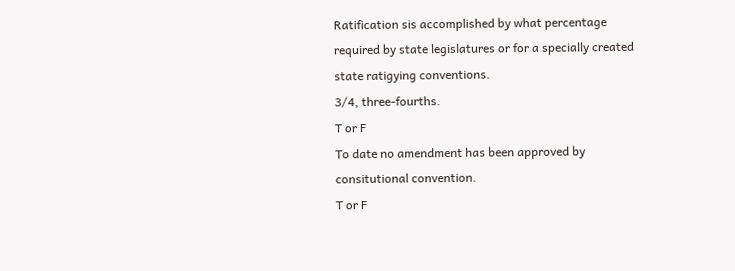Ratification sis accomplished by what percentage required by state legislatures or for a specially created state ratigying conventions.
3/4, three-fourths.
T or F
To date no amendment has been approved by consitutional convention.
T or F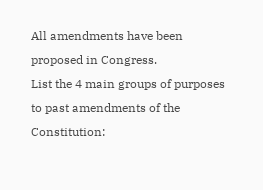All amendments have been proposed in Congress.
List the 4 main groups of purposes to past amendments of the Constitution: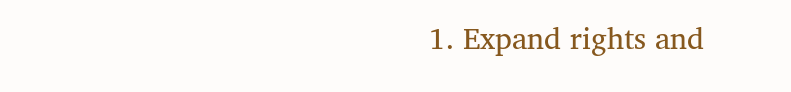1. Expand rights and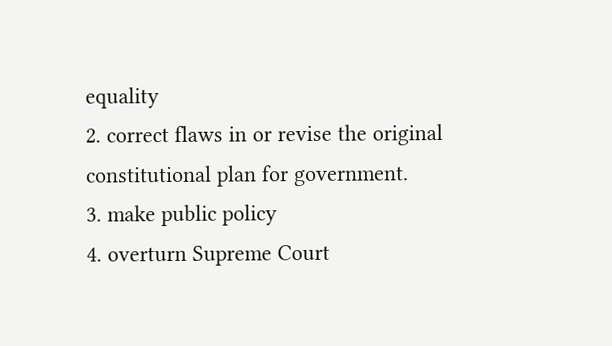equality
2. correct flaws in or revise the original constitutional plan for government.
3. make public policy
4. overturn Supreme Court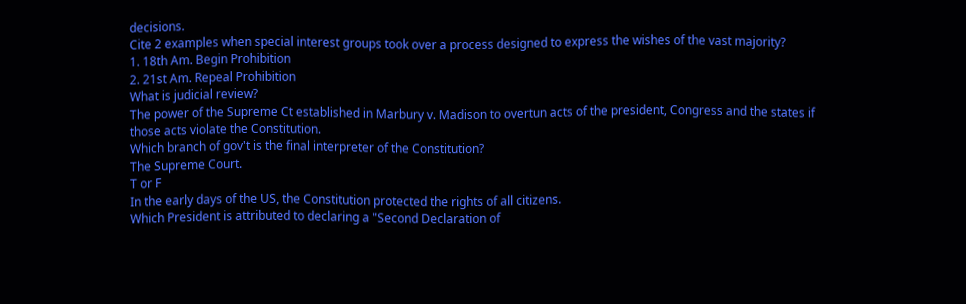decisions.
Cite 2 examples when special interest groups took over a process designed to express the wishes of the vast majority?
1. 18th Am. Begin Prohibition
2. 21st Am. Repeal Prohibition
What is judicial review?
The power of the Supreme Ct established in Marbury v. Madison to overtun acts of the president, Congress and the states if those acts violate the Constitution.
Which branch of gov't is the final interpreter of the Constitution?
The Supreme Court.
T or F
In the early days of the US, the Constitution protected the rights of all citizens.
Which President is attributed to declaring a "Second Declaration of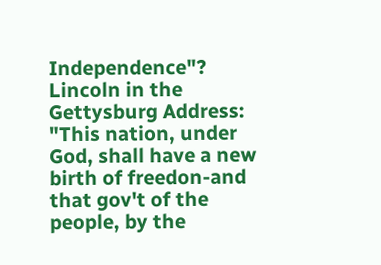Independence"?
Lincoln in the Gettysburg Address:
"This nation, under God, shall have a new birth of freedon-and that gov't of the people, by the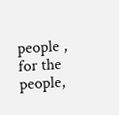people , for the people,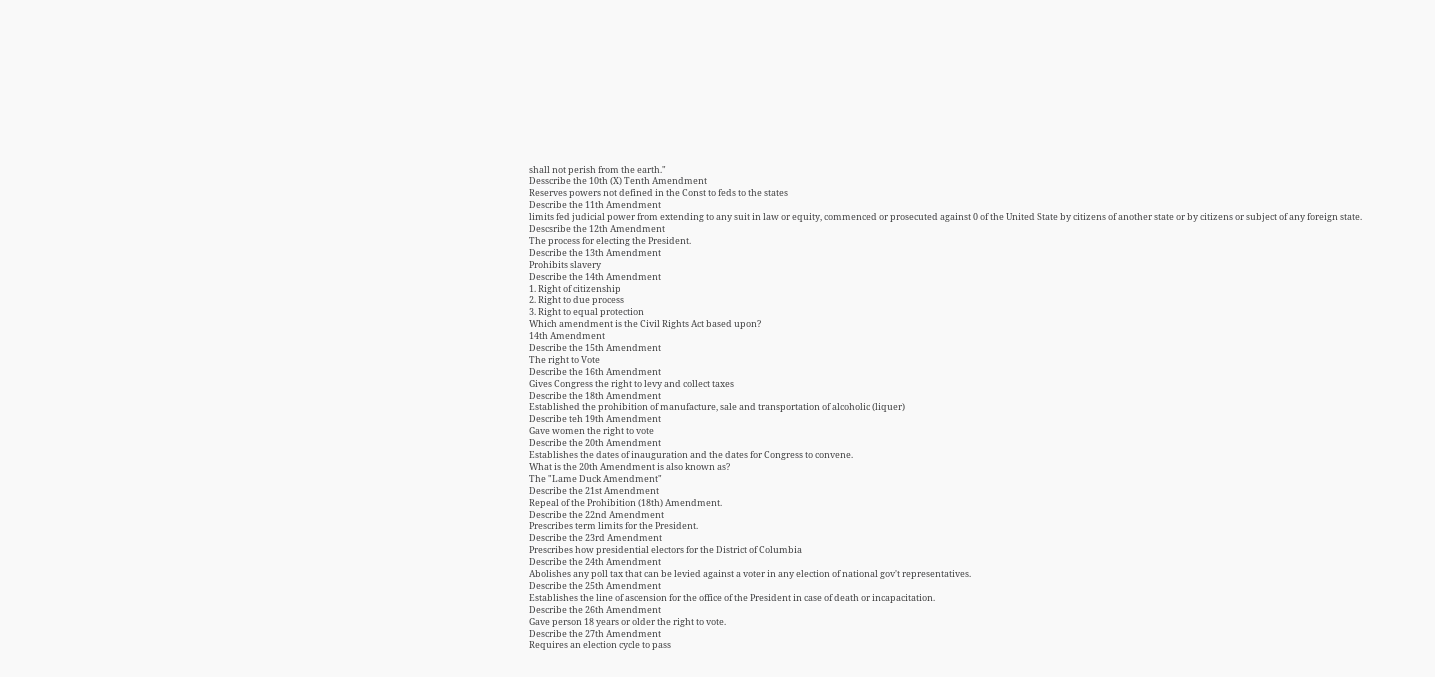shall not perish from the earth."
Desscribe the 10th (X) Tenth Amendment
Reserves powers not defined in the Const to feds to the states
Describe the 11th Amendment
limits fed judicial power from extending to any suit in law or equity, commenced or prosecuted against 0 of the United State by citizens of another state or by citizens or subject of any foreign state.
Descsribe the 12th Amendment
The process for electing the President.
Describe the 13th Amendment
Prohibits slavery
Describe the 14th Amendment
1. Right of citizenship
2. Right to due process
3. Right to equal protection
Which amendment is the Civil Rights Act based upon?
14th Amendment
Describe the 15th Amendment
The right to Vote
Describe the 16th Amendment
Gives Congress the right to levy and collect taxes
Describe the 18th Amendment
Established the prohibition of manufacture, sale and transportation of alcoholic (liquer)
Describe teh 19th Amendment
Gave women the right to vote
Describe the 20th Amendment
Establishes the dates of inauguration and the dates for Congress to convene.
What is the 20th Amendment is also known as?
The "Lame Duck Amendment"
Describe the 21st Amendment
Repeal of the Prohibition (18th) Amendment.
Describe the 22nd Amendment
Prescribes term limits for the President.
Describe the 23rd Amendment
Prescribes how presidential electors for the District of Columbia
Describe the 24th Amendment
Abolishes any poll tax that can be levied against a voter in any election of national gov't representatives.
Describe the 25th Amendment
Establishes the line of ascension for the office of the President in case of death or incapacitation.
Describe the 26th Amendment
Gave person 18 years or older the right to vote.
Describe the 27th Amendment
Requires an election cycle to pass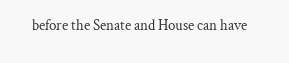before the Senate and House can have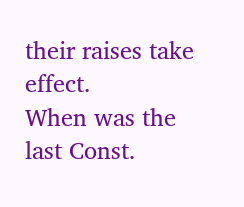their raises take effect.
When was the last Const.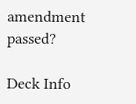amendment passed?

Deck Info